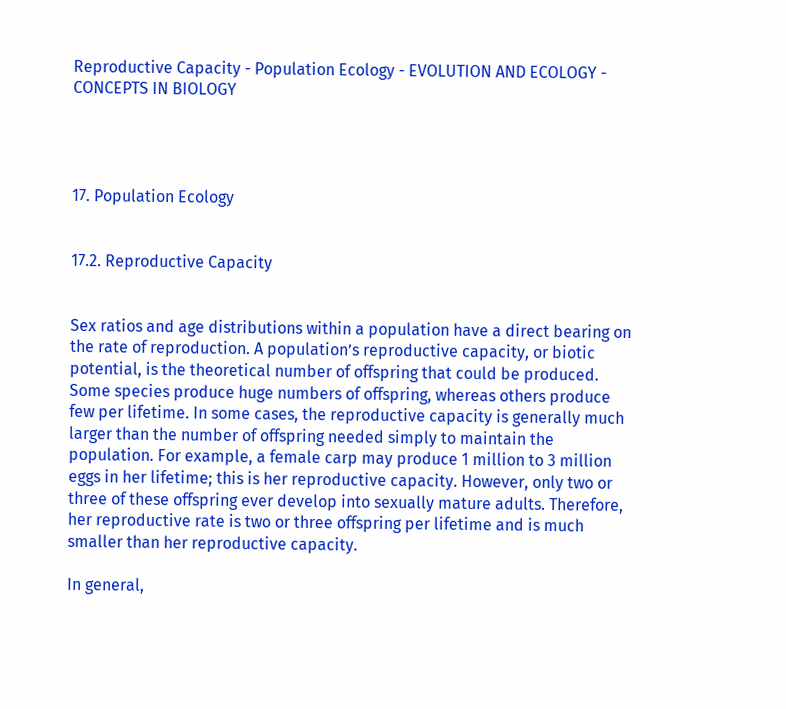Reproductive Capacity - Population Ecology - EVOLUTION AND ECOLOGY - CONCEPTS IN BIOLOGY




17. Population Ecology


17.2. Reproductive Capacity


Sex ratios and age distributions within a population have a direct bearing on the rate of reproduction. A population’s reproductive capacity, or biotic potential, is the theoretical number of offspring that could be produced. Some species produce huge numbers of offspring, whereas others produce few per lifetime. In some cases, the reproductive capacity is generally much larger than the number of offspring needed simply to maintain the population. For example, a female carp may produce 1 million to 3 million eggs in her lifetime; this is her reproductive capacity. However, only two or three of these offspring ever develop into sexually mature adults. Therefore, her reproductive rate is two or three offspring per lifetime and is much smaller than her reproductive capacity.

In general,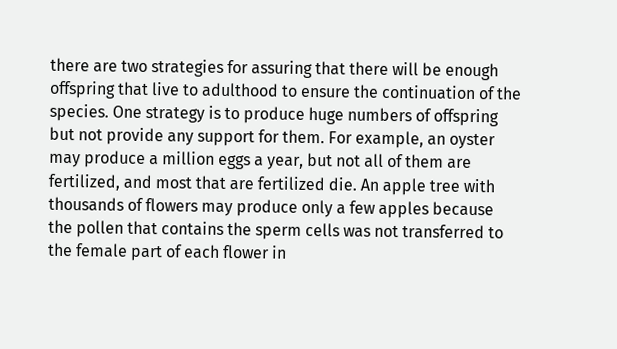there are two strategies for assuring that there will be enough offspring that live to adulthood to ensure the continuation of the species. One strategy is to produce huge numbers of offspring but not provide any support for them. For example, an oyster may produce a million eggs a year, but not all of them are fertilized, and most that are fertilized die. An apple tree with thousands of flowers may produce only a few apples because the pollen that contains the sperm cells was not transferred to the female part of each flower in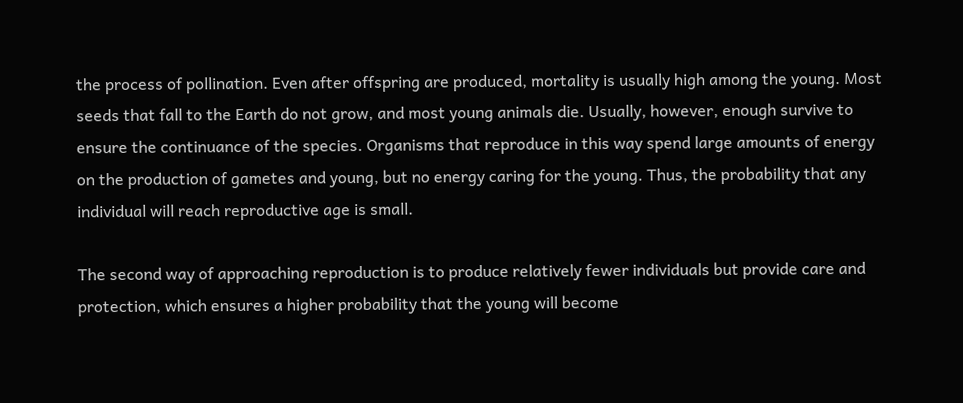the process of pollination. Even after offspring are produced, mortality is usually high among the young. Most seeds that fall to the Earth do not grow, and most young animals die. Usually, however, enough survive to ensure the continuance of the species. Organisms that reproduce in this way spend large amounts of energy on the production of gametes and young, but no energy caring for the young. Thus, the probability that any individual will reach reproductive age is small.

The second way of approaching reproduction is to produce relatively fewer individuals but provide care and protection, which ensures a higher probability that the young will become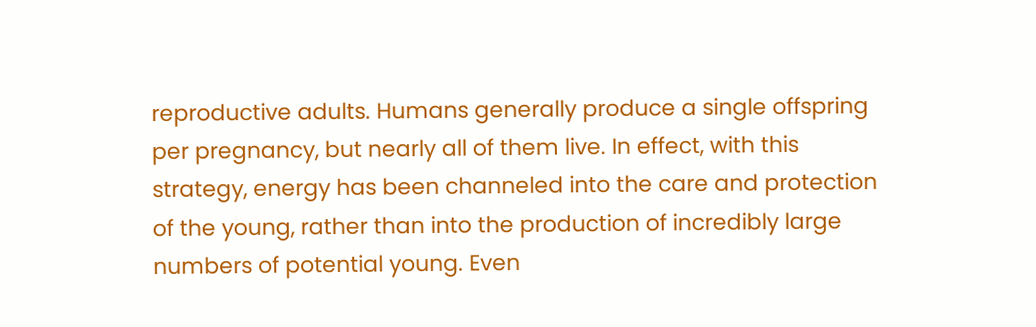reproductive adults. Humans generally produce a single offspring per pregnancy, but nearly all of them live. In effect, with this strategy, energy has been channeled into the care and protection of the young, rather than into the production of incredibly large numbers of potential young. Even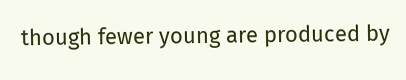though fewer young are produced by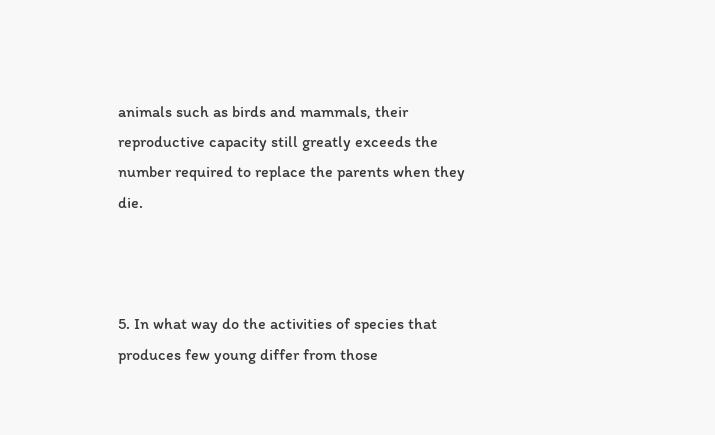animals such as birds and mammals, their reproductive capacity still greatly exceeds the number required to replace the parents when they die.



5. In what way do the activities of species that produces few young differ from those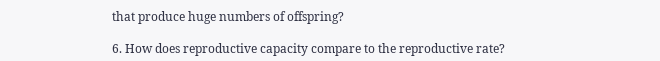that produce huge numbers of offspring?

6. How does reproductive capacity compare to the reproductive rate?